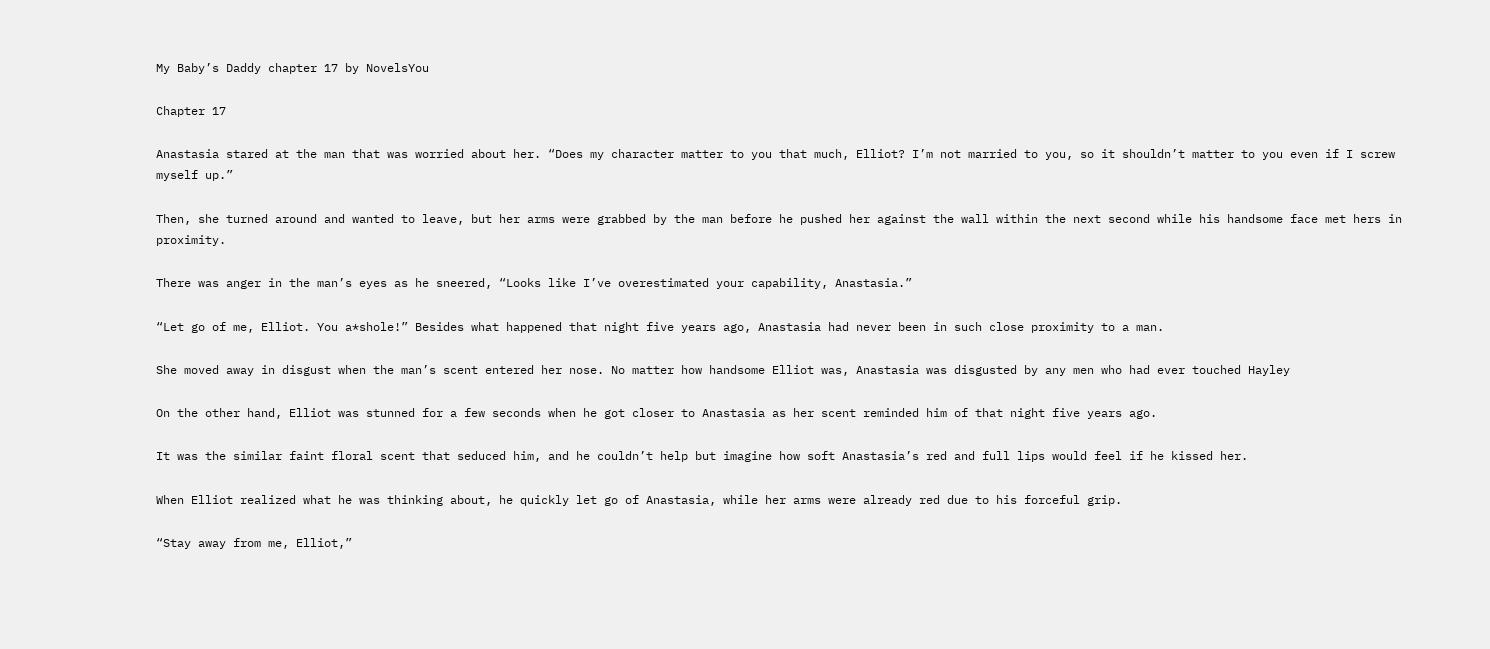My Baby’s Daddy chapter 17 by NovelsYou

Chapter 17

Anastasia stared at the man that was worried about her. “Does my character matter to you that much, Elliot? I’m not married to you, so it shouldn’t matter to you even if I screw myself up.”

Then, she turned around and wanted to leave, but her arms were grabbed by the man before he pushed her against the wall within the next second while his handsome face met hers in proximity.

There was anger in the man’s eyes as he sneered, “Looks like I’ve overestimated your capability, Anastasia.”

“Let go of me, Elliot. You a*shole!” Besides what happened that night five years ago, Anastasia had never been in such close proximity to a man.

She moved away in disgust when the man’s scent entered her nose. No matter how handsome Elliot was, Anastasia was disgusted by any men who had ever touched Hayley

On the other hand, Elliot was stunned for a few seconds when he got closer to Anastasia as her scent reminded him of that night five years ago.

It was the similar faint floral scent that seduced him, and he couldn’t help but imagine how soft Anastasia’s red and full lips would feel if he kissed her.

When Elliot realized what he was thinking about, he quickly let go of Anastasia, while her arms were already red due to his forceful grip.

“Stay away from me, Elliot,”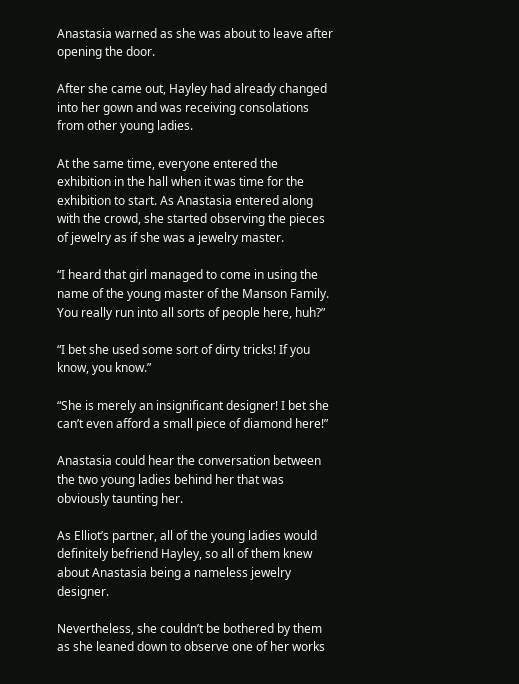Anastasia warned as she was about to leave after opening the door.

After she came out, Hayley had already changed into her gown and was receiving consolations from other young ladies.

At the same time, everyone entered the exhibition in the hall when it was time for the exhibition to start. As Anastasia entered along with the crowd, she started observing the pieces of jewelry as if she was a jewelry master.

“I heard that girl managed to come in using the name of the young master of the Manson Family. You really run into all sorts of people here, huh?”

“I bet she used some sort of dirty tricks! If you know, you know.”

“She is merely an insignificant designer! I bet she can’t even afford a small piece of diamond here!”

Anastasia could hear the conversation between the two young ladies behind her that was obviously taunting her.

As Elliot’s partner, all of the young ladies would definitely befriend Hayley, so all of them knew about Anastasia being a nameless jewelry designer.

Nevertheless, she couldn’t be bothered by them as she leaned down to observe one of her works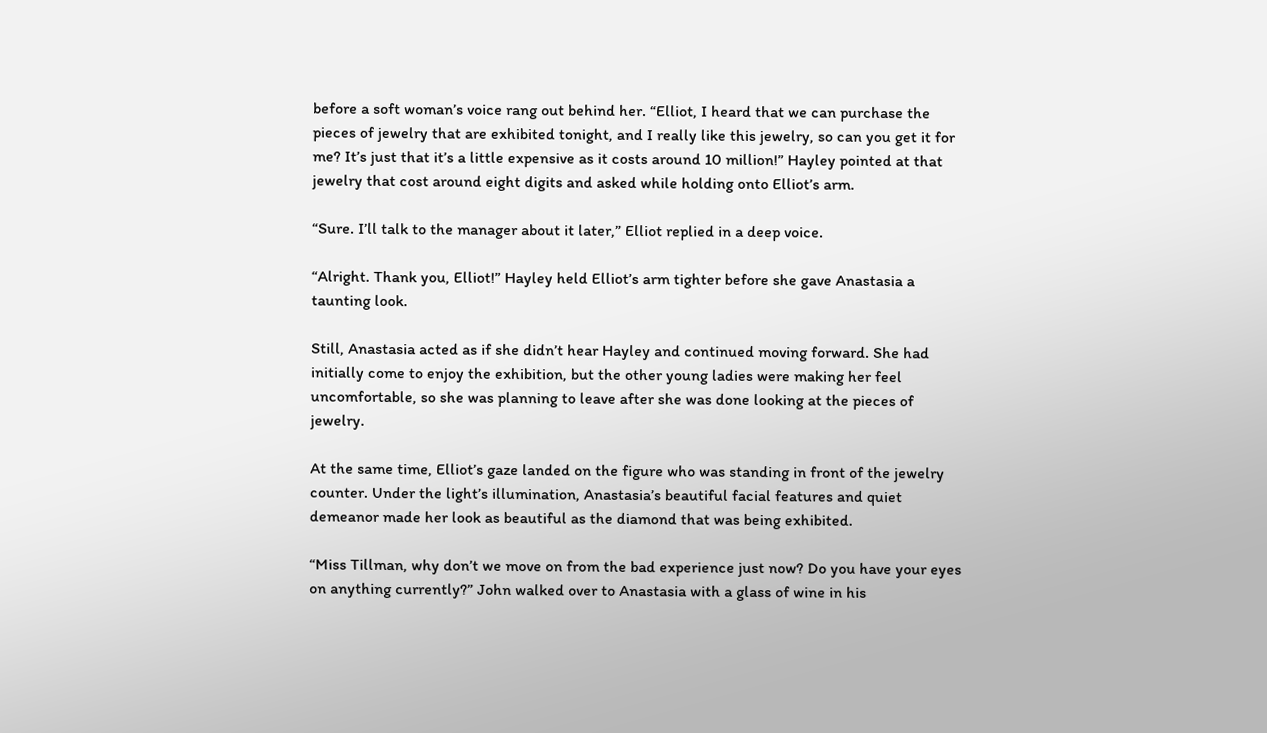before a soft woman’s voice rang out behind her. “Elliot, I heard that we can purchase the pieces of jewelry that are exhibited tonight, and I really like this jewelry, so can you get it for me? It’s just that it’s a little expensive as it costs around 10 million!” Hayley pointed at that jewelry that cost around eight digits and asked while holding onto Elliot’s arm.

“Sure. I’ll talk to the manager about it later,” Elliot replied in a deep voice.

“Alright. Thank you, Elliot!” Hayley held Elliot’s arm tighter before she gave Anastasia a taunting look.

Still, Anastasia acted as if she didn’t hear Hayley and continued moving forward. She had initially come to enjoy the exhibition, but the other young ladies were making her feel uncomfortable, so she was planning to leave after she was done looking at the pieces of jewelry.

At the same time, Elliot’s gaze landed on the figure who was standing in front of the jewelry counter. Under the light’s illumination, Anastasia’s beautiful facial features and quiet demeanor made her look as beautiful as the diamond that was being exhibited.

“Miss Tillman, why don’t we move on from the bad experience just now? Do you have your eyes on anything currently?” John walked over to Anastasia with a glass of wine in his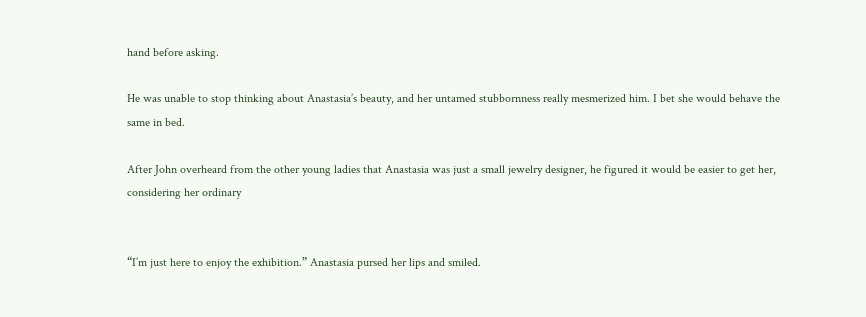hand before asking.

He was unable to stop thinking about Anastasia’s beauty, and her untamed stubbornness really mesmerized him. I bet she would behave the same in bed.

After John overheard from the other young ladies that Anastasia was just a small jewelry designer, he figured it would be easier to get her, considering her ordinary


“I’m just here to enjoy the exhibition.” Anastasia pursed her lips and smiled.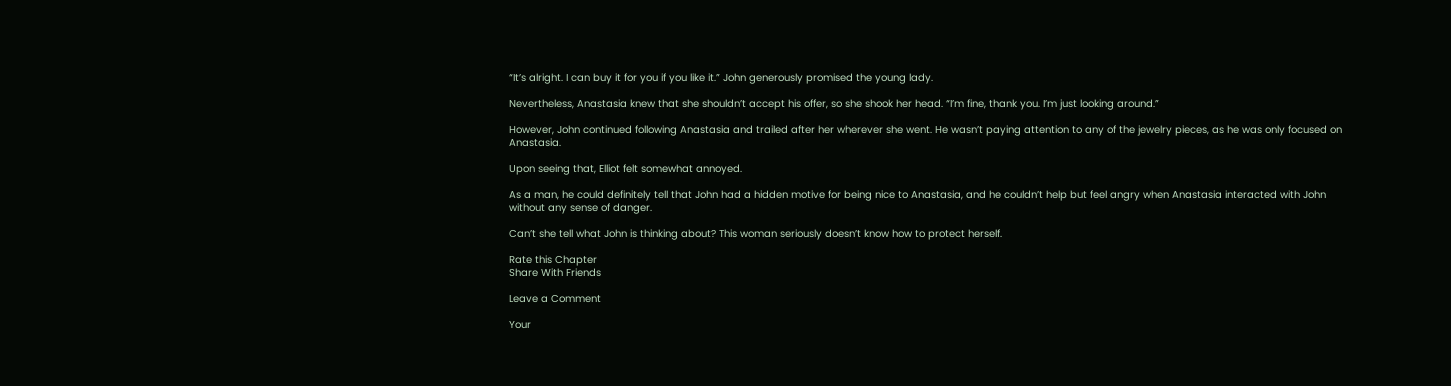“It’s alright. I can buy it for you if you like it.” John generously promised the young lady.

Nevertheless, Anastasia knew that she shouldn’t accept his offer, so she shook her head. “I’m fine, thank you. I’m just looking around.”

However, John continued following Anastasia and trailed after her wherever she went. He wasn’t paying attention to any of the jewelry pieces, as he was only focused on Anastasia.

Upon seeing that, Elliot felt somewhat annoyed.

As a man, he could definitely tell that John had a hidden motive for being nice to Anastasia, and he couldn’t help but feel angry when Anastasia interacted with John without any sense of danger.

Can’t she tell what John is thinking about? This woman seriously doesn’t know how to protect herself.

Rate this Chapter
Share With Friends

Leave a Comment

Your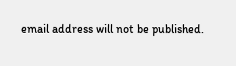email address will not be published.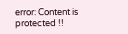error: Content is protected !!